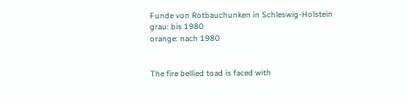Funde von Rotbauchunken in Schleswig-Holstein
grau: bis 1980
orange: nach 1980


The fire bellied toad is faced with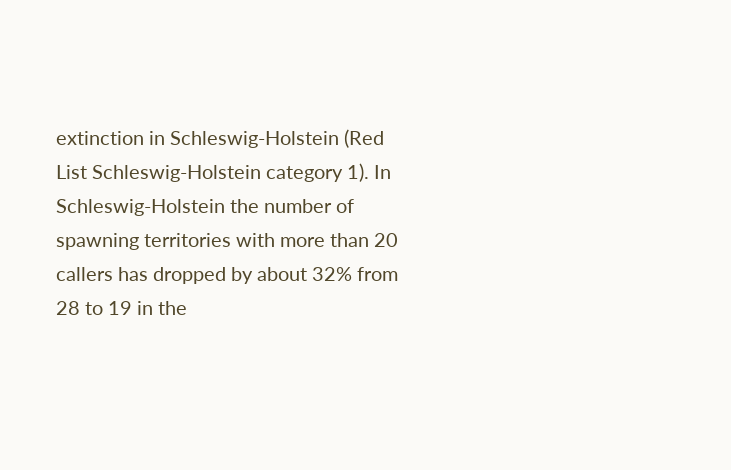extinction in Schleswig-Holstein (Red List Schleswig-Holstein category 1). In Schleswig-Holstein the number of spawning territories with more than 20 callers has dropped by about 32% from 28 to 19 in the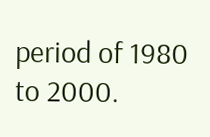period of 1980 to 2000.